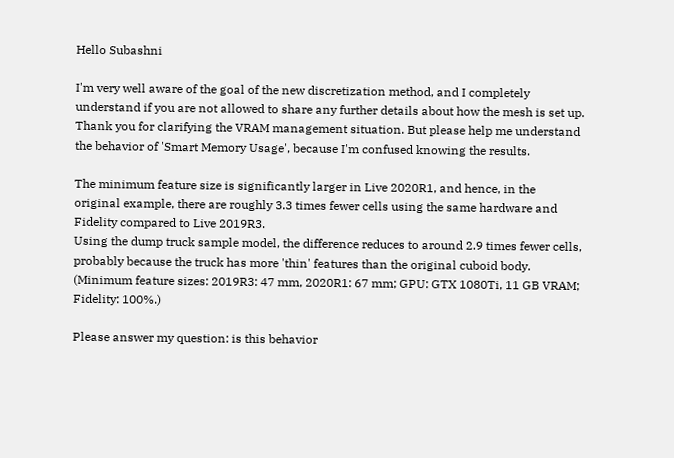Hello Subashni

I'm very well aware of the goal of the new discretization method, and I completely understand if you are not allowed to share any further details about how the mesh is set up.
Thank you for clarifying the VRAM management situation. But please help me understand the behavior of 'Smart Memory Usage', because I'm confused knowing the results.

The minimum feature size is significantly larger in Live 2020R1, and hence, in the original example, there are roughly 3.3 times fewer cells using the same hardware and Fidelity compared to Live 2019R3.
Using the dump truck sample model, the difference reduces to around 2.9 times fewer cells, probably because the truck has more 'thin' features than the original cuboid body. (Minimum feature sizes: 2019R3: 47 mm, 2020R1: 67 mm; GPU: GTX 1080Ti, 11 GB VRAM; Fidelity: 100%.)

Please answer my question: is this behavior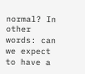normal? In other words: can we expect to have a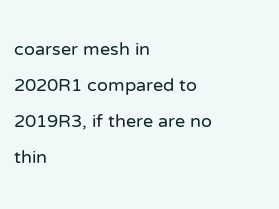coarser mesh in 2020R1 compared to 2019R3, if there are no thin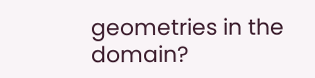geometries in the domain?